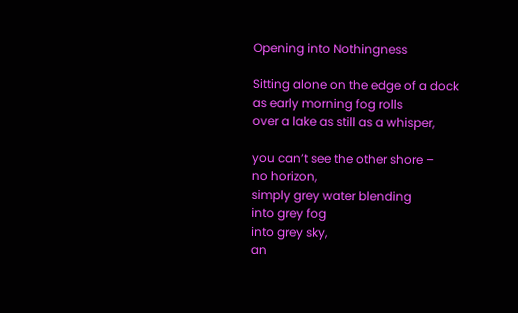Opening into Nothingness

Sitting alone on the edge of a dock
as early morning fog rolls
over a lake as still as a whisper,

you can’t see the other shore –
no horizon,
simply grey water blending
into grey fog
into grey sky,
an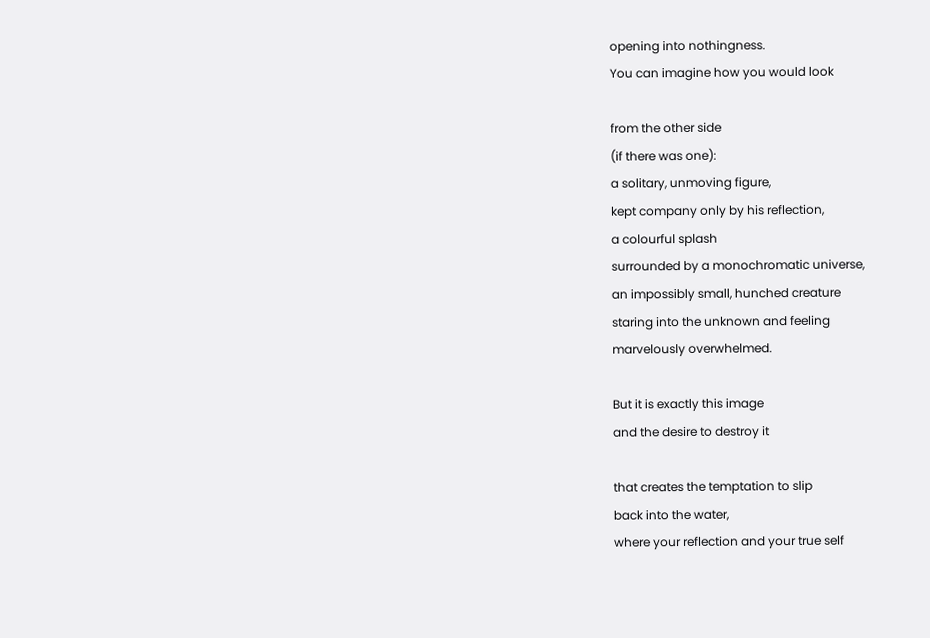opening into nothingness.
You can imagine how you would look

from the other side
(if there was one):
a solitary, unmoving figure,
kept company only by his reflection,
a colourful splash
surrounded by a monochromatic universe,
an impossibly small, hunched creature
staring into the unknown and feeling
marvelously overwhelmed.

But it is exactly this image
and the desire to destroy it

that creates the temptation to slip
back into the water,
where your reflection and your true self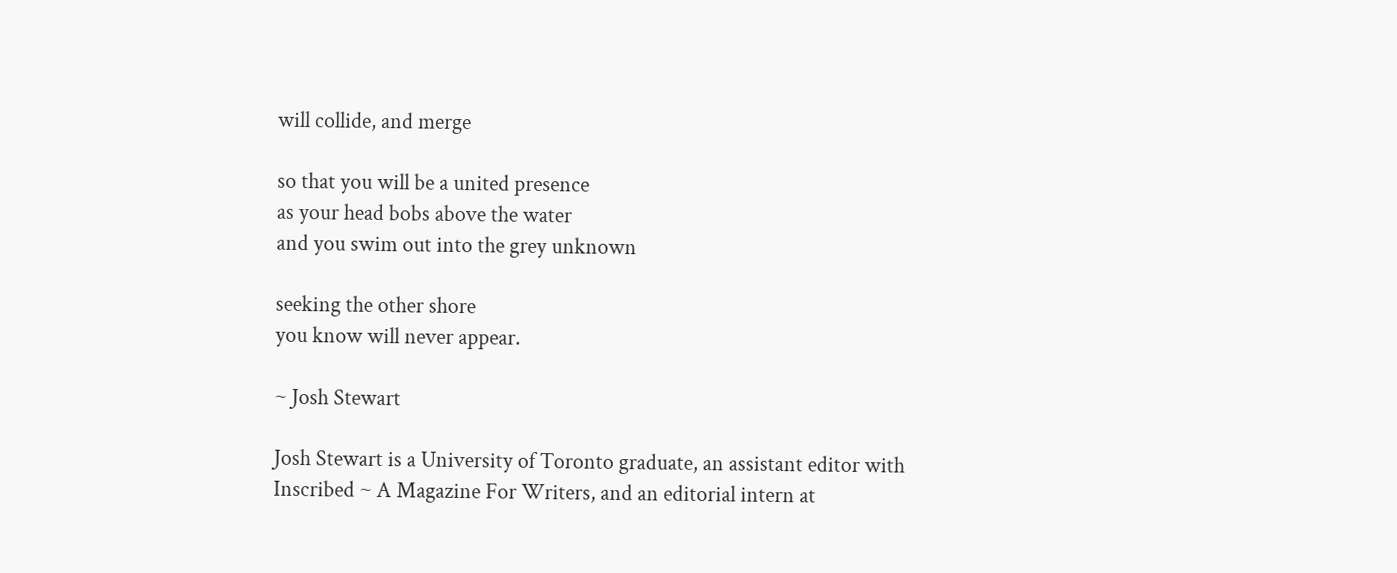will collide, and merge

so that you will be a united presence
as your head bobs above the water
and you swim out into the grey unknown

seeking the other shore
you know will never appear.

~ Josh Stewart

Josh Stewart is a University of Toronto graduate, an assistant editor with Inscribed ~ A Magazine For Writers, and an editorial intern at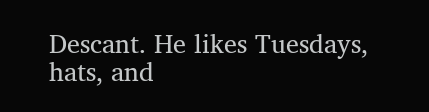Descant. He likes Tuesdays, hats, and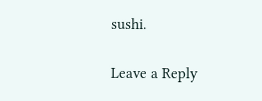sushi.

Leave a Reply